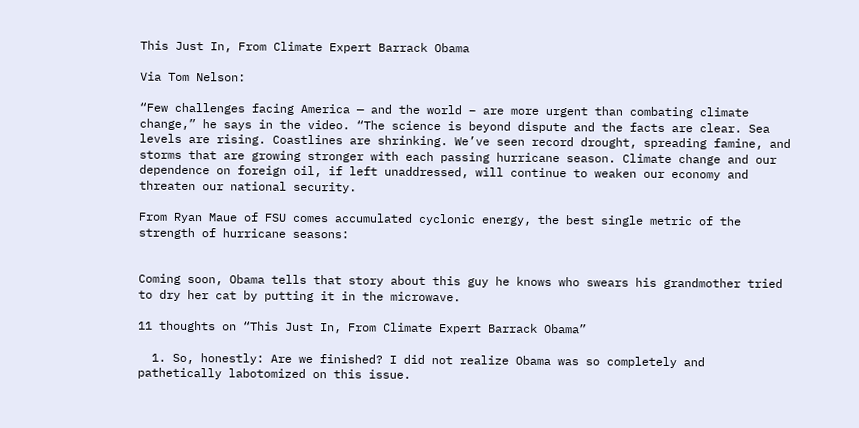This Just In, From Climate Expert Barrack Obama

Via Tom Nelson:

“Few challenges facing America — and the world – are more urgent than combating climate change,” he says in the video. “The science is beyond dispute and the facts are clear. Sea levels are rising. Coastlines are shrinking. We’ve seen record drought, spreading famine, and storms that are growing stronger with each passing hurricane season. Climate change and our dependence on foreign oil, if left unaddressed, will continue to weaken our economy and threaten our national security.

From Ryan Maue of FSU comes accumulated cyclonic energy, the best single metric of the strength of hurricane seasons:


Coming soon, Obama tells that story about this guy he knows who swears his grandmother tried to dry her cat by putting it in the microwave.

11 thoughts on “This Just In, From Climate Expert Barrack Obama”

  1. So, honestly: Are we finished? I did not realize Obama was so completely and pathetically labotomized on this issue.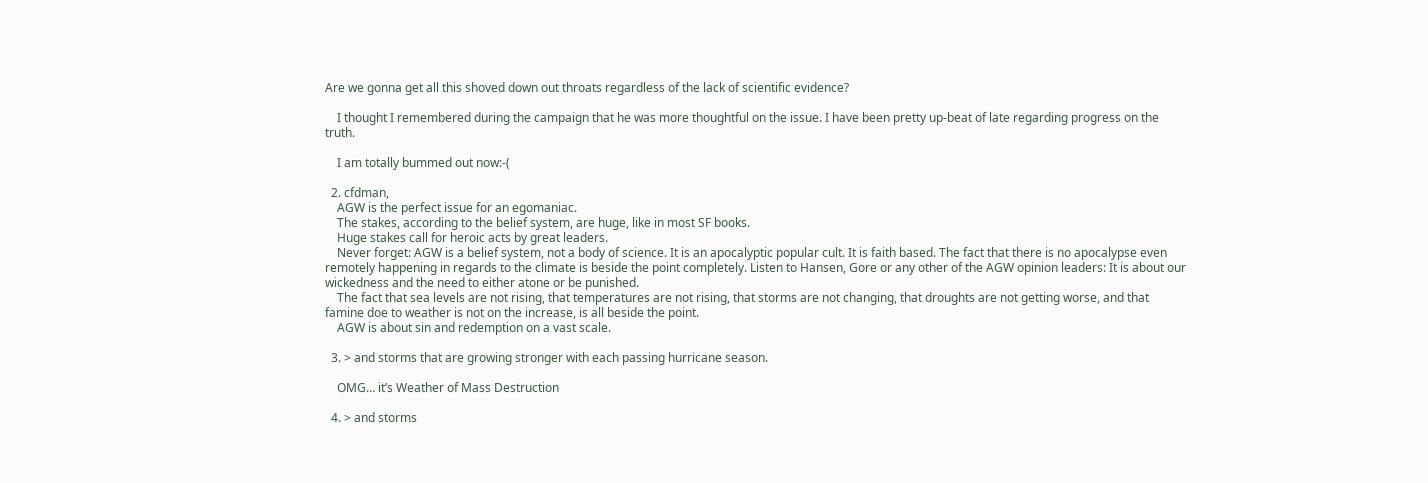Are we gonna get all this shoved down out throats regardless of the lack of scientific evidence?

    I thought I remembered during the campaign that he was more thoughtful on the issue. I have been pretty up-beat of late regarding progress on the truth.

    I am totally bummed out now:-(

  2. cfdman,
    AGW is the perfect issue for an egomaniac.
    The stakes, according to the belief system, are huge, like in most SF books.
    Huge stakes call for heroic acts by great leaders.
    Never forget: AGW is a belief system, not a body of science. It is an apocalyptic popular cult. It is faith based. The fact that there is no apocalypse even remotely happening in regards to the climate is beside the point completely. Listen to Hansen, Gore or any other of the AGW opinion leaders: It is about our wickedness and the need to either atone or be punished.
    The fact that sea levels are not rising, that temperatures are not rising, that storms are not changing, that droughts are not getting worse, and that famine doe to weather is not on the increase, is all beside the point.
    AGW is about sin and redemption on a vast scale.

  3. > and storms that are growing stronger with each passing hurricane season.

    OMG… it’s Weather of Mass Destruction

  4. > and storms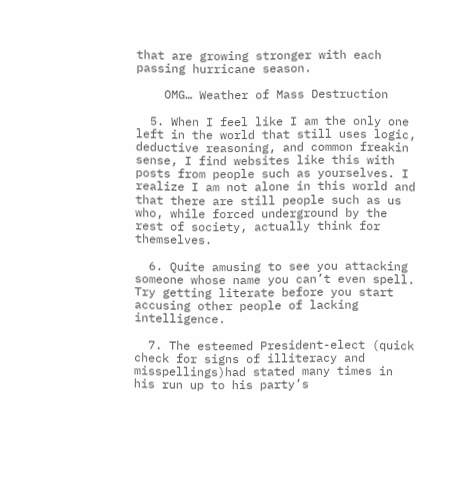that are growing stronger with each passing hurricane season.

    OMG… Weather of Mass Destruction

  5. When I feel like I am the only one left in the world that still uses logic, deductive reasoning, and common freakin sense, I find websites like this with posts from people such as yourselves. I realize I am not alone in this world and that there are still people such as us who, while forced underground by the rest of society, actually think for themselves.

  6. Quite amusing to see you attacking someone whose name you can’t even spell. Try getting literate before you start accusing other people of lacking intelligence.

  7. The esteemed President-elect (quick check for signs of illiteracy and misspellings)had stated many times in his run up to his party’s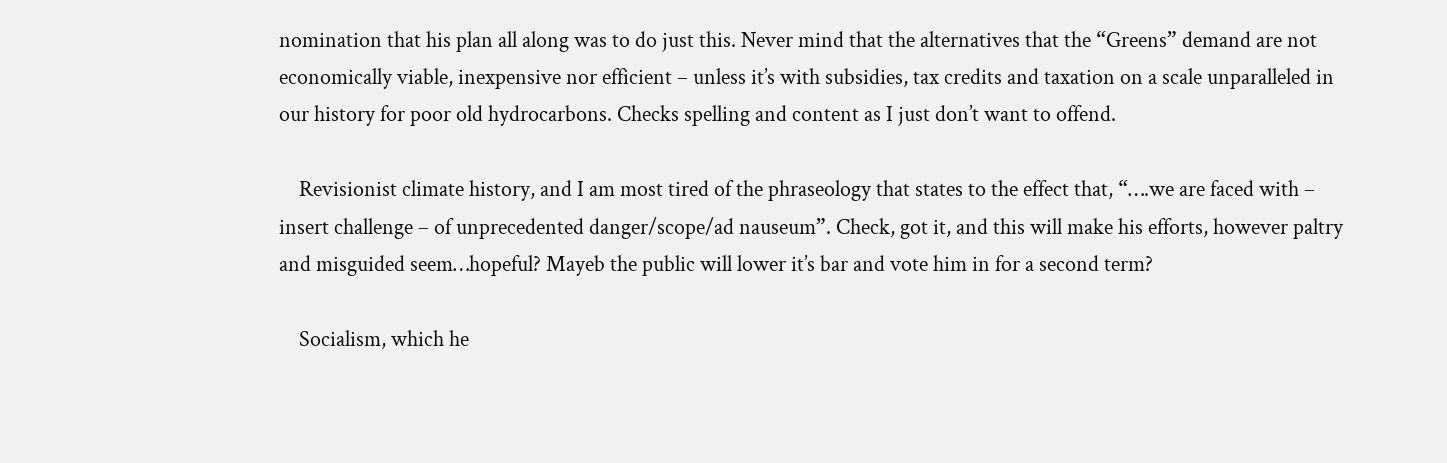nomination that his plan all along was to do just this. Never mind that the alternatives that the “Greens” demand are not economically viable, inexpensive nor efficient – unless it’s with subsidies, tax credits and taxation on a scale unparalleled in our history for poor old hydrocarbons. Checks spelling and content as I just don’t want to offend.

    Revisionist climate history, and I am most tired of the phraseology that states to the effect that, “….we are faced with – insert challenge – of unprecedented danger/scope/ad nauseum”. Check, got it, and this will make his efforts, however paltry and misguided seem…hopeful? Mayeb the public will lower it’s bar and vote him in for a second term?

    Socialism, which he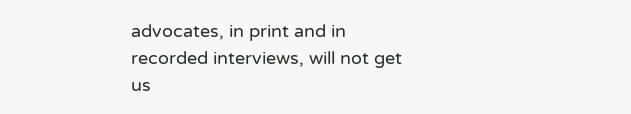advocates, in print and in recorded interviews, will not get us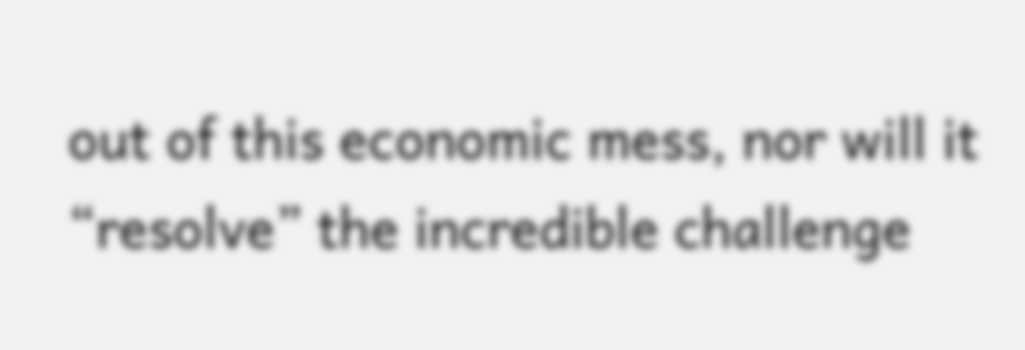out of this economic mess, nor will it “resolve” the incredible challenge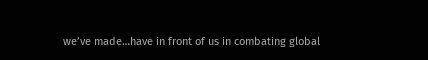we’ve made…have in front of us in combating global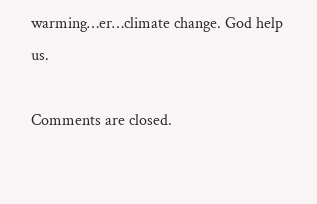warming…er…climate change. God help us.

Comments are closed.